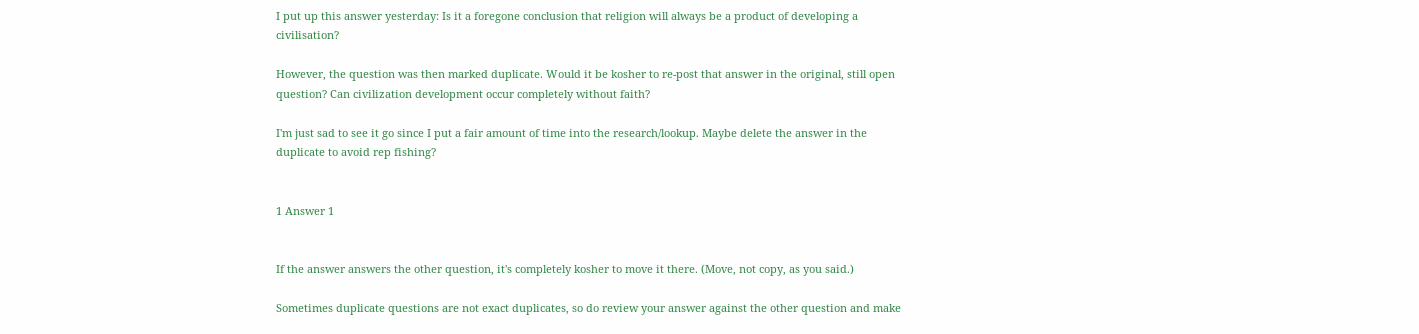I put up this answer yesterday: Is it a foregone conclusion that religion will always be a product of developing a civilisation?

However, the question was then marked duplicate. Would it be kosher to re-post that answer in the original, still open question? Can civilization development occur completely without faith?

I'm just sad to see it go since I put a fair amount of time into the research/lookup. Maybe delete the answer in the duplicate to avoid rep fishing?


1 Answer 1


If the answer answers the other question, it's completely kosher to move it there. (Move, not copy, as you said.)

Sometimes duplicate questions are not exact duplicates, so do review your answer against the other question and make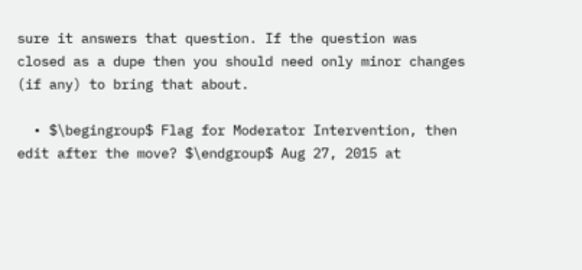sure it answers that question. If the question was closed as a dupe then you should need only minor changes (if any) to bring that about.

  • $\begingroup$ Flag for Moderator Intervention, then edit after the move? $\endgroup$ Aug 27, 2015 at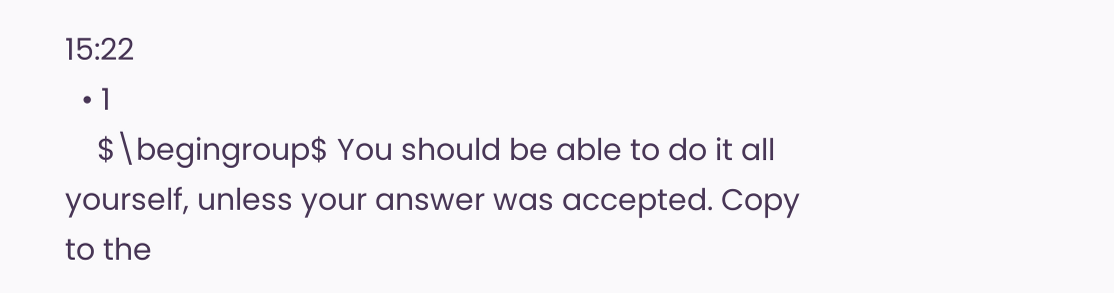15:22
  • 1
    $\begingroup$ You should be able to do it all yourself, unless your answer was accepted. Copy to the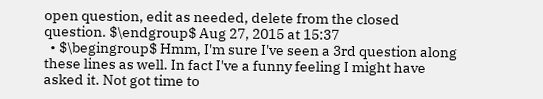open question, edit as needed, delete from the closed question. $\endgroup$ Aug 27, 2015 at 15:37
  • $\begingroup$ Hmm, I'm sure I've seen a 3rd question along these lines as well. In fact I've a funny feeling I might have asked it. Not got time to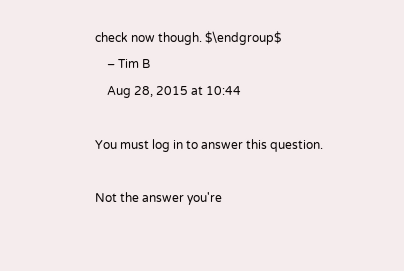check now though. $\endgroup$
    – Tim B
    Aug 28, 2015 at 10:44

You must log in to answer this question.

Not the answer you're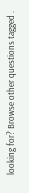looking for? Browse other questions tagged .